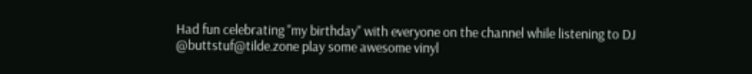Had fun celebrating "my birthday" with everyone on the channel while listening to DJ @buttstuf@tilde.zone play some awesome vinyl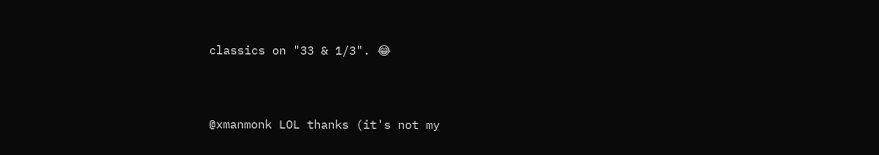classics on "33 & 1/3". 😂


@xmanmonk LOL thanks (it's not my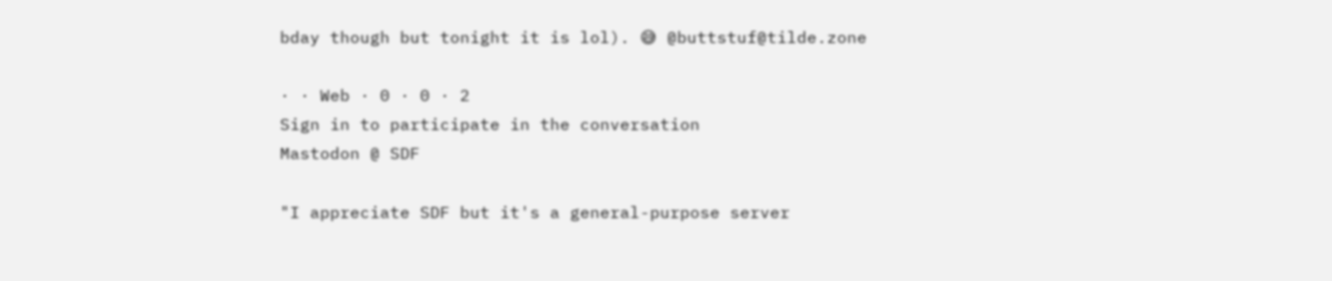bday though but tonight it is lol). 😅 @buttstuf@tilde.zone

· · Web · 0 · 0 · 2
Sign in to participate in the conversation
Mastodon @ SDF

"I appreciate SDF but it's a general-purpose server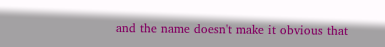and the name doesn't make it obvious that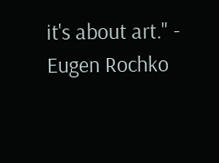it's about art." - Eugen Rochko